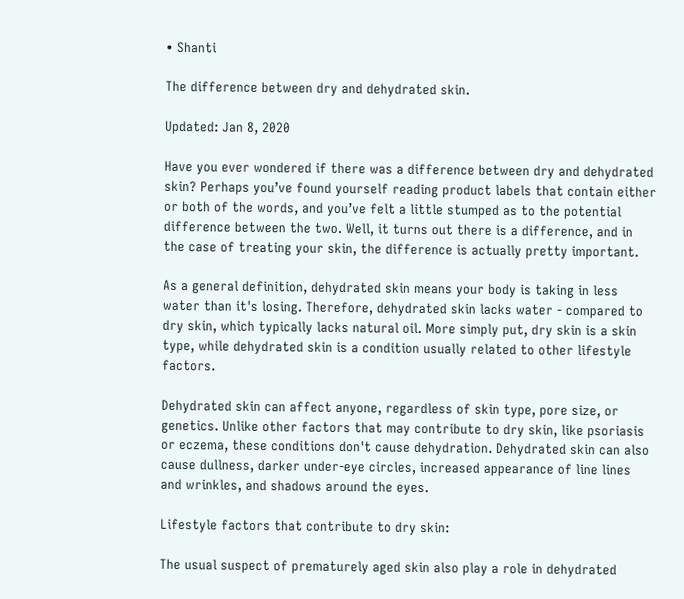• Shanti

The difference between dry and dehydrated skin.

Updated: Jan 8, 2020

Have you ever wondered if there was a difference between dry and dehydrated skin? Perhaps you’ve found yourself reading product labels that contain either or both of the words, and you’ve felt a little stumped as to the potential difference between the two. Well, it turns out there is a difference, and in the case of treating your skin, the difference is actually pretty important.

As a general definition, dehydrated skin means your body is taking in less water than it's losing. Therefore, dehydrated skin lacks water - compared to dry skin, which typically lacks natural oil. More simply put, dry skin is a skin type, while dehydrated skin is a condition usually related to other lifestyle factors.

Dehydrated skin can affect anyone, regardless of skin type, pore size, or genetics. Unlike other factors that may contribute to dry skin, like psoriasis or eczema, these conditions don't cause dehydration. Dehydrated skin can also cause dullness, darker under-eye circles, increased appearance of line lines and wrinkles, and shadows around the eyes.

Lifestyle factors that contribute to dry skin:

The usual suspect of prematurely aged skin also play a role in dehydrated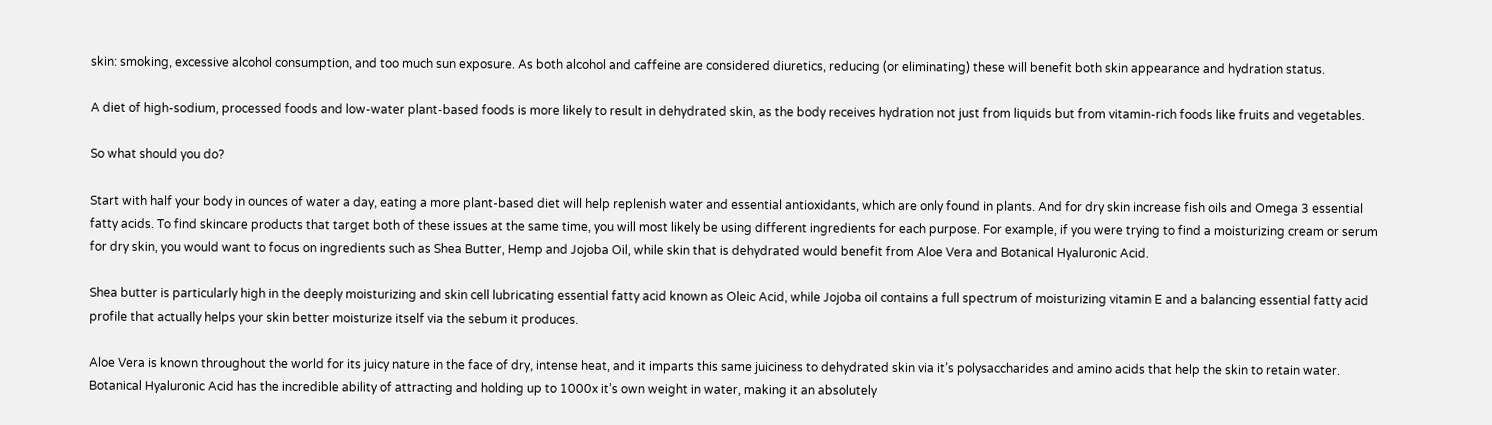skin: smoking, excessive alcohol consumption, and too much sun exposure. As both alcohol and caffeine are considered diuretics, reducing (or eliminating) these will benefit both skin appearance and hydration status.

A diet of high-sodium, processed foods and low-water plant-based foods is more likely to result in dehydrated skin, as the body receives hydration not just from liquids but from vitamin-rich foods like fruits and vegetables.

So what should you do?

Start with half your body in ounces of water a day, eating a more plant-based diet will help replenish water and essential antioxidants, which are only found in plants. And for dry skin increase fish oils and Omega 3 essential fatty acids. To find skincare products that target both of these issues at the same time, you will most likely be using different ingredients for each purpose. For example, if you were trying to find a moisturizing cream or serum for dry skin, you would want to focus on ingredients such as Shea Butter, Hemp and Jojoba Oil, while skin that is dehydrated would benefit from Aloe Vera and Botanical Hyaluronic Acid.

Shea butter is particularly high in the deeply moisturizing and skin cell lubricating essential fatty acid known as Oleic Acid, while Jojoba oil contains a full spectrum of moisturizing vitamin E and a balancing essential fatty acid profile that actually helps your skin better moisturize itself via the sebum it produces.

Aloe Vera is known throughout the world for its juicy nature in the face of dry, intense heat, and it imparts this same juiciness to dehydrated skin via it’s polysaccharides and amino acids that help the skin to retain water. Botanical Hyaluronic Acid has the incredible ability of attracting and holding up to 1000x it’s own weight in water, making it an absolutely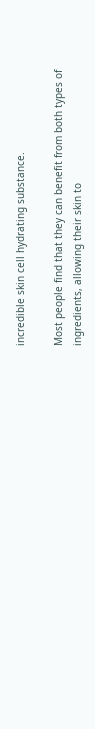incredible skin cell hydrating substance.

Most people find that they can benefit from both types of ingredients, allowing their skin to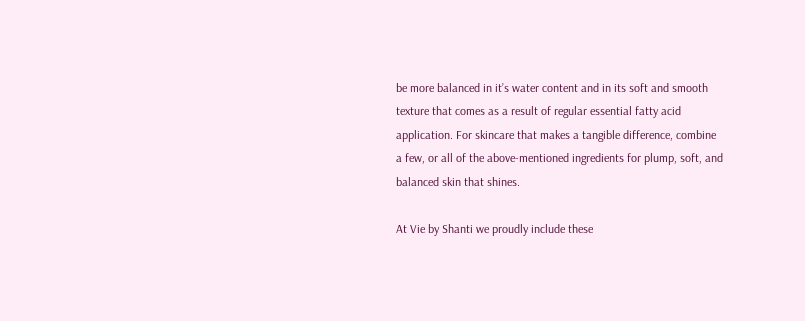be more balanced in it’s water content and in its soft and smooth texture that comes as a result of regular essential fatty acid application. For skincare that makes a tangible difference, combine a few, or all of the above-mentioned ingredients for plump, soft, and balanced skin that shines.

At Vie by Shanti we proudly include these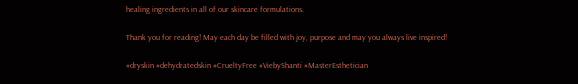healing ingredients in all of our skincare formulations.

Thank you for reading! May each day be filled with joy, purpose and may you always live inspired!

#dryskin #dehydratedskin #CrueltyFree #ViebyShanti #MasterEsthetician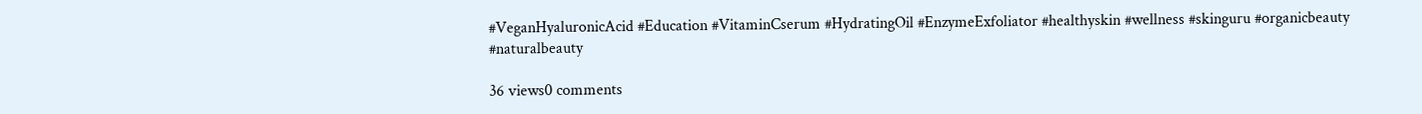#VeganHyaluronicAcid #Education #VitaminCserum #HydratingOil #EnzymeExfoliator #healthyskin #wellness #skinguru #organicbeauty #naturalbeauty

36 views0 comments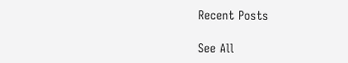Recent Posts

See All